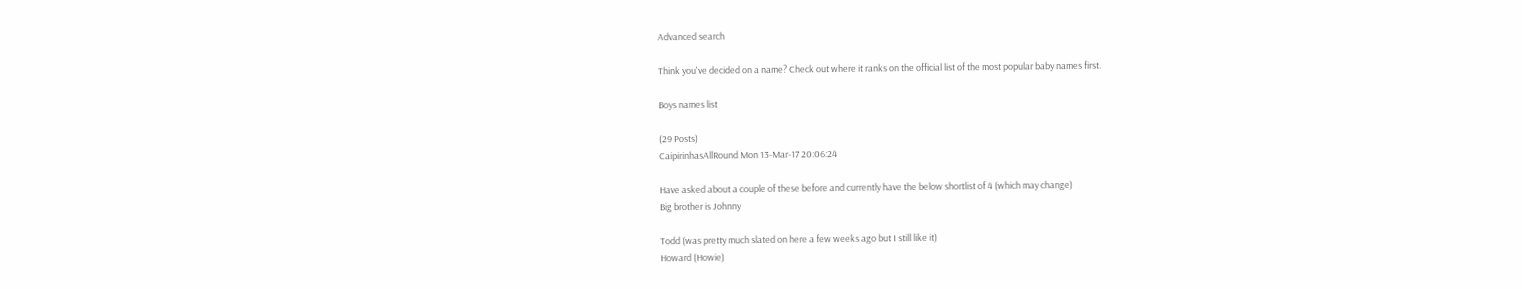Advanced search

Think you've decided on a name? Check out where it ranks on the official list of the most popular baby names first.

Boys names list

(29 Posts)
CaipirinhasAllRound Mon 13-Mar-17 20:06:24

Have asked about a couple of these before and currently have the below shortlist of 4 (which may change)
Big brother is Johnny

Todd (was pretty much slated on here a few weeks ago but I still like it)
Howard (Howie)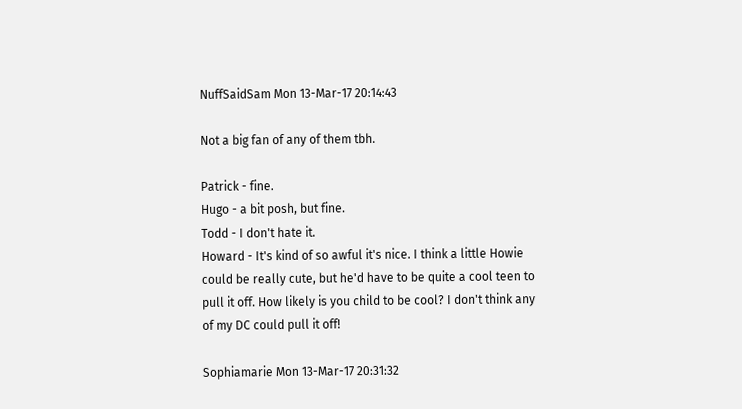NuffSaidSam Mon 13-Mar-17 20:14:43

Not a big fan of any of them tbh.

Patrick - fine.
Hugo - a bit posh, but fine.
Todd - I don't hate it.
Howard - It's kind of so awful it's nice. I think a little Howie could be really cute, but he'd have to be quite a cool teen to pull it off. How likely is you child to be cool? I don't think any of my DC could pull it off!

Sophiamarie Mon 13-Mar-17 20:31:32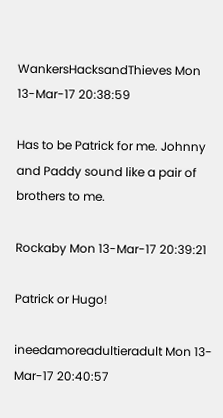WankersHacksandThieves Mon 13-Mar-17 20:38:59

Has to be Patrick for me. Johnny and Paddy sound like a pair of brothers to me.

Rockaby Mon 13-Mar-17 20:39:21

Patrick or Hugo!

ineedamoreadultieradult Mon 13-Mar-17 20:40:57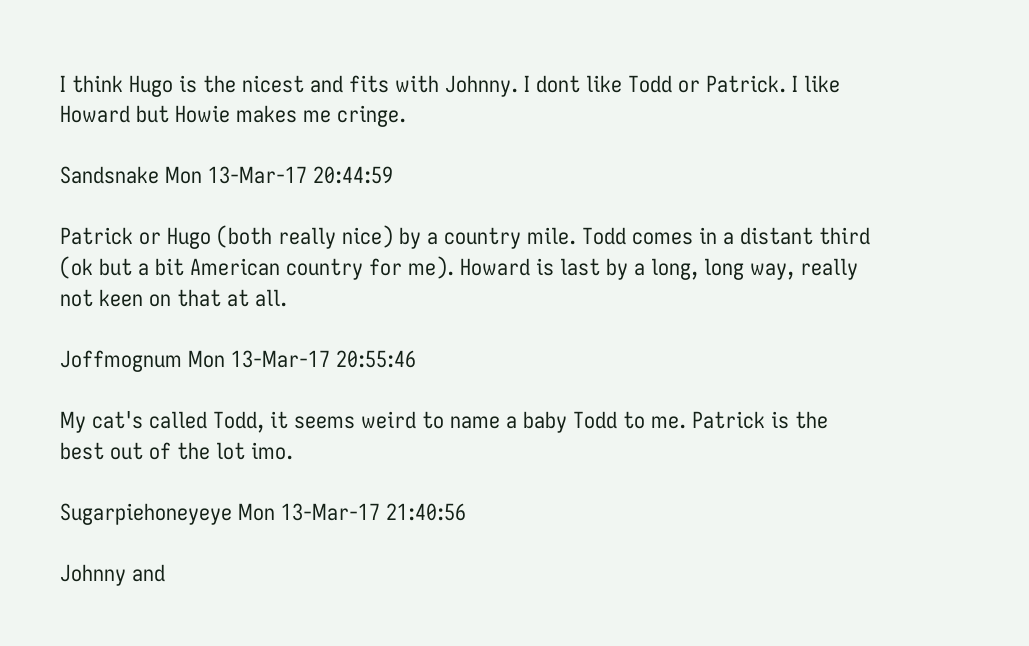I think Hugo is the nicest and fits with Johnny. I dont like Todd or Patrick. I like Howard but Howie makes me cringe.

Sandsnake Mon 13-Mar-17 20:44:59

Patrick or Hugo (both really nice) by a country mile. Todd comes in a distant third (ok but a bit American country for me). Howard is last by a long, long way, really not keen on that at all.

Joffmognum Mon 13-Mar-17 20:55:46

My cat's called Todd, it seems weird to name a baby Todd to me. Patrick is the best out of the lot imo.

Sugarpiehoneyeye Mon 13-Mar-17 21:40:56

Johnny and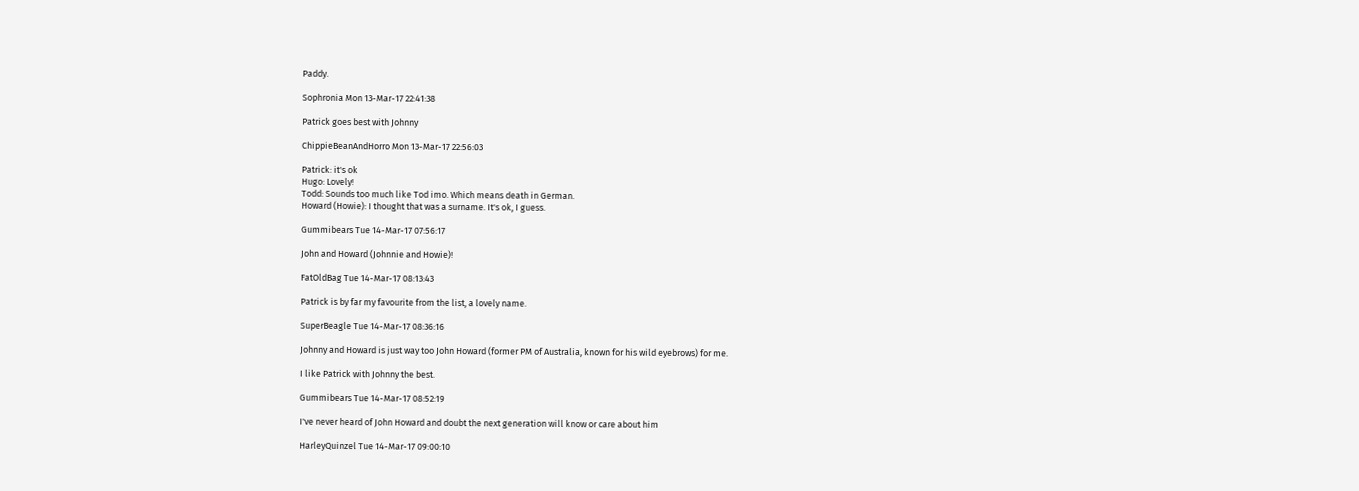Paddy.

Sophronia Mon 13-Mar-17 22:41:38

Patrick goes best with Johnny

ChippieBeanAndHorro Mon 13-Mar-17 22:56:03

Patrick: it's ok
Hugo: Lovely!
Todd: Sounds too much like Tod imo. Which means death in German.
Howard (Howie): I thought that was a surname. It's ok, I guess.

Gummibears Tue 14-Mar-17 07:56:17

John and Howard (Johnnie and Howie)!

FatOldBag Tue 14-Mar-17 08:13:43

Patrick is by far my favourite from the list, a lovely name.

SuperBeagle Tue 14-Mar-17 08:36:16

Johnny and Howard is just way too John Howard (former PM of Australia, known for his wild eyebrows) for me.

I like Patrick with Johnny the best.

Gummibears Tue 14-Mar-17 08:52:19

I've never heard of John Howard and doubt the next generation will know or care about him

HarleyQuinzel Tue 14-Mar-17 09:00:10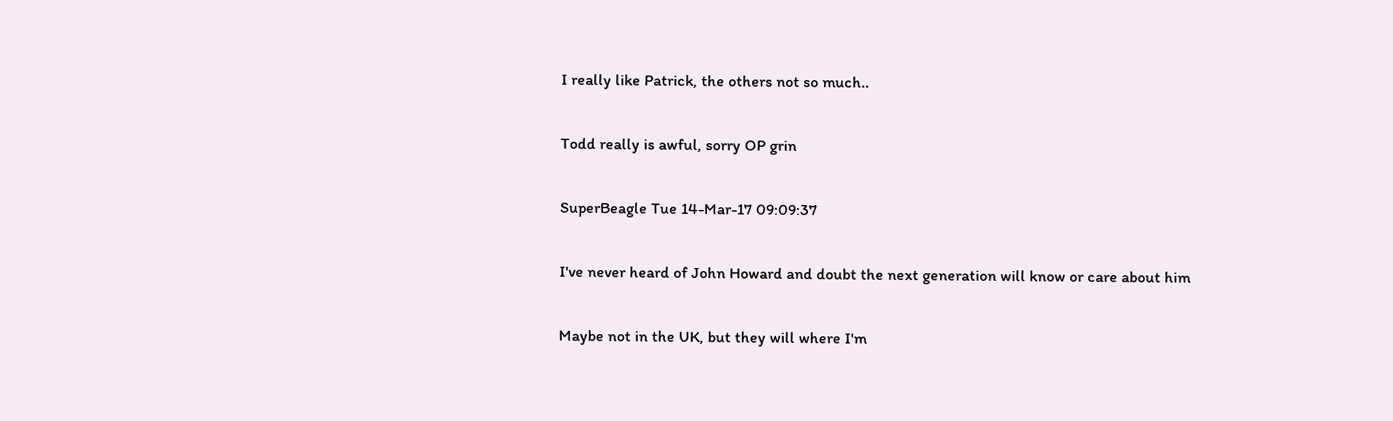I really like Patrick, the others not so much..

Todd really is awful, sorry OP grin

SuperBeagle Tue 14-Mar-17 09:09:37

I've never heard of John Howard and doubt the next generation will know or care about him

Maybe not in the UK, but they will where I'm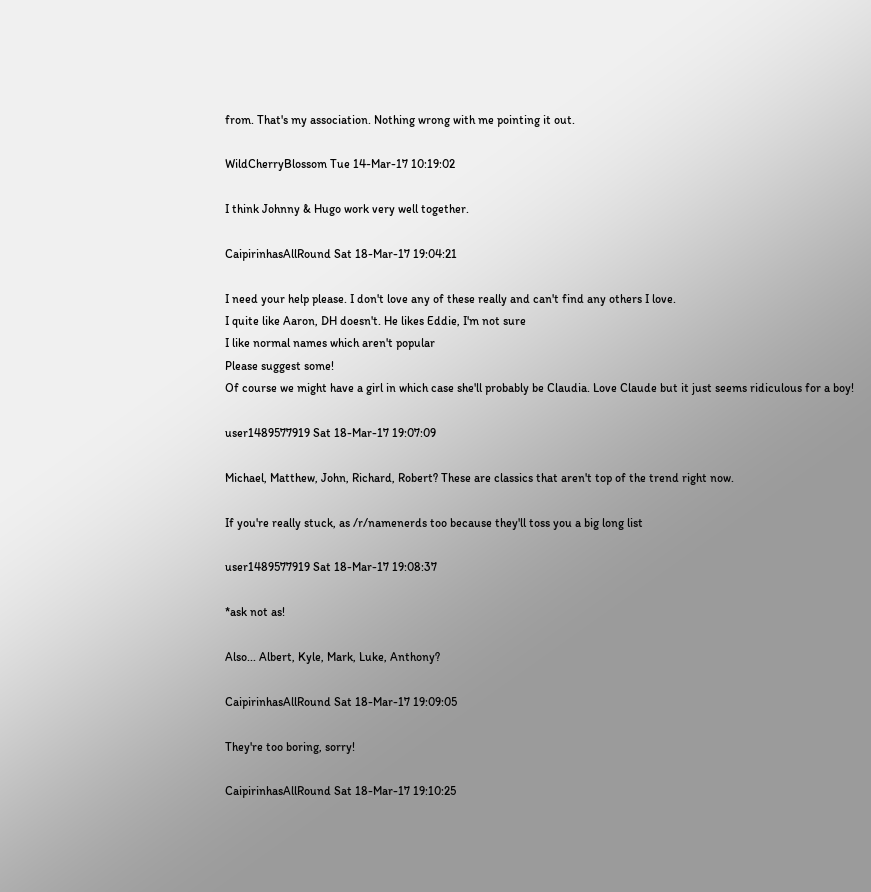from. That's my association. Nothing wrong with me pointing it out.

WildCherryBlossom Tue 14-Mar-17 10:19:02

I think Johnny & Hugo work very well together.

CaipirinhasAllRound Sat 18-Mar-17 19:04:21

I need your help please. I don't love any of these really and can't find any others I love.
I quite like Aaron, DH doesn't. He likes Eddie, I'm not sure
I like normal names which aren't popular
Please suggest some!
Of course we might have a girl in which case she'll probably be Claudia. Love Claude but it just seems ridiculous for a boy!

user1489577919 Sat 18-Mar-17 19:07:09

Michael, Matthew, John, Richard, Robert? These are classics that aren't top of the trend right now.

If you're really stuck, as /r/namenerds too because they'll toss you a big long list

user1489577919 Sat 18-Mar-17 19:08:37

*ask not as!

Also... Albert, Kyle, Mark, Luke, Anthony?

CaipirinhasAllRound Sat 18-Mar-17 19:09:05

They're too boring, sorry!

CaipirinhasAllRound Sat 18-Mar-17 19:10:25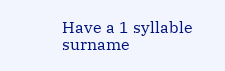Have a 1 syllable surname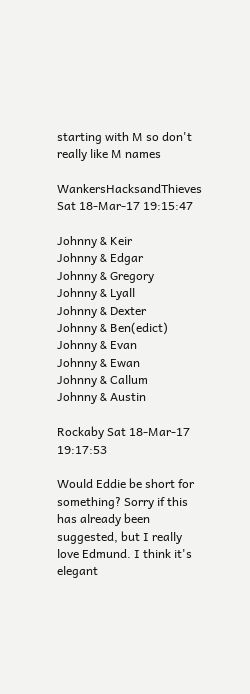starting with M so don't really like M names

WankersHacksandThieves Sat 18-Mar-17 19:15:47

Johnny & Keir
Johnny & Edgar
Johnny & Gregory
Johnny & Lyall
Johnny & Dexter
Johnny & Ben(edict)
Johnny & Evan
Johnny & Ewan
Johnny & Callum
Johnny & Austin

Rockaby Sat 18-Mar-17 19:17:53

Would Eddie be short for something? Sorry if this has already been suggested, but I really love Edmund. I think it's elegant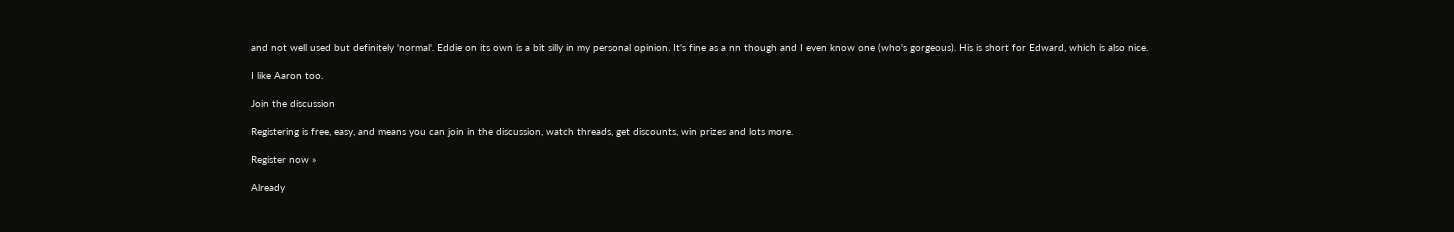and not well used but definitely 'normal'. Eddie on its own is a bit silly in my personal opinion. It's fine as a nn though and I even know one (who's gorgeous). His is short for Edward, which is also nice.

I like Aaron too.

Join the discussion

Registering is free, easy, and means you can join in the discussion, watch threads, get discounts, win prizes and lots more.

Register now »

Already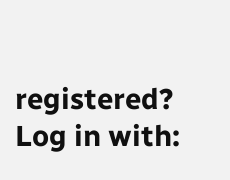registered? Log in with: